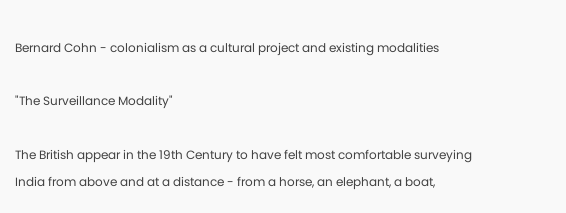Bernard Cohn - colonialism as a cultural project and existing modalities

"The Surveillance Modality"

The British appear in the 19th Century to have felt most comfortable surveying India from above and at a distance - from a horse, an elephant, a boat,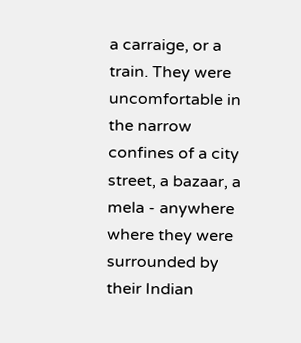a carraige, or a train. They were uncomfortable in the narrow confines of a city street, a bazaar, a mela - anywhere where they were surrounded by their Indian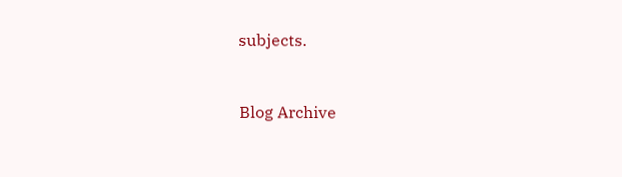subjects.


Blog Archive